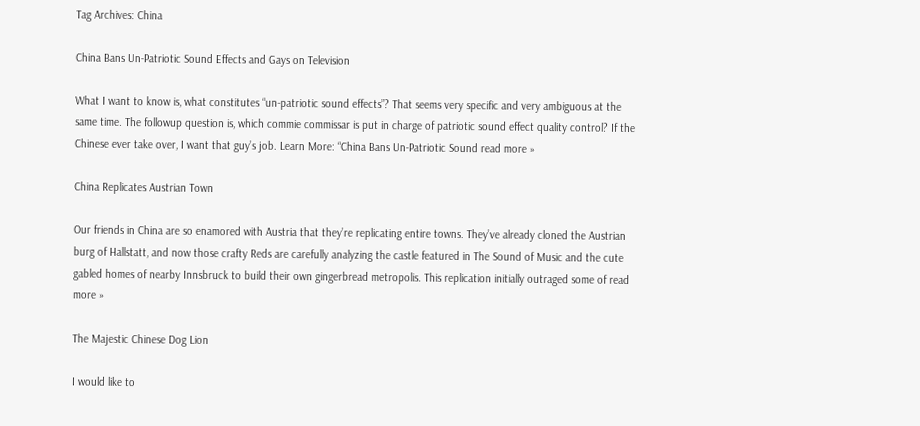Tag Archives: China

China Bans Un-Patriotic Sound Effects and Gays on Television

What I want to know is, what constitutes “un-patriotic sound effects”? That seems very specific and very ambiguous at the same time. The followup question is, which commie commissar is put in charge of patriotic sound effect quality control? If the Chinese ever take over, I want that guy’s job. Learn More: “China Bans Un-Patriotic Sound read more »

China Replicates Austrian Town

Our friends in China are so enamored with Austria that they’re replicating entire towns. They’ve already cloned the Austrian burg of Hallstatt, and now those crafty Reds are carefully analyzing the castle featured in The Sound of Music and the cute gabled homes of nearby Innsbruck to build their own gingerbread metropolis. This replication initially outraged some of read more »

The Majestic Chinese Dog Lion

I would like to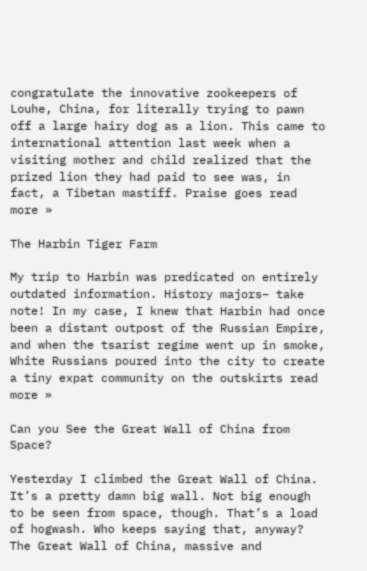congratulate the innovative zookeepers of Louhe, China, for literally trying to pawn off a large hairy dog as a lion. This came to international attention last week when a visiting mother and child realized that the prized lion they had paid to see was, in fact, a Tibetan mastiff. Praise goes read more »

The Harbin Tiger Farm

My trip to Harbin was predicated on entirely outdated information. History majors– take note! In my case, I knew that Harbin had once been a distant outpost of the Russian Empire, and when the tsarist regime went up in smoke, White Russians poured into the city to create a tiny expat community on the outskirts read more »

Can you See the Great Wall of China from Space?

Yesterday I climbed the Great Wall of China. It’s a pretty damn big wall. Not big enough to be seen from space, though. That’s a load of hogwash. Who keeps saying that, anyway? The Great Wall of China, massive and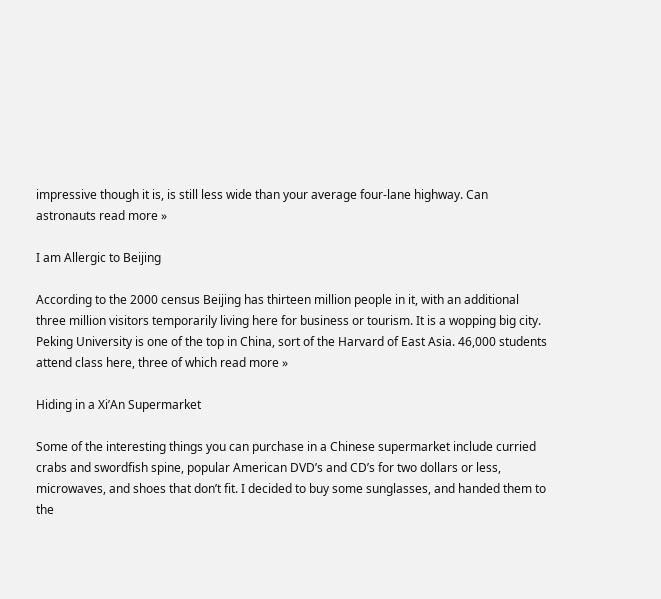impressive though it is, is still less wide than your average four-lane highway. Can astronauts read more »

I am Allergic to Beijing

According to the 2000 census Beijing has thirteen million people in it, with an additional three million visitors temporarily living here for business or tourism. It is a wopping big city. Peking University is one of the top in China, sort of the Harvard of East Asia. 46,000 students attend class here, three of which read more »

Hiding in a Xi’An Supermarket

Some of the interesting things you can purchase in a Chinese supermarket include curried crabs and swordfish spine, popular American DVD’s and CD’s for two dollars or less, microwaves, and shoes that don’t fit. I decided to buy some sunglasses, and handed them to the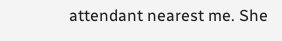attendant nearest me. She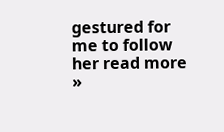gestured for me to follow her read more »